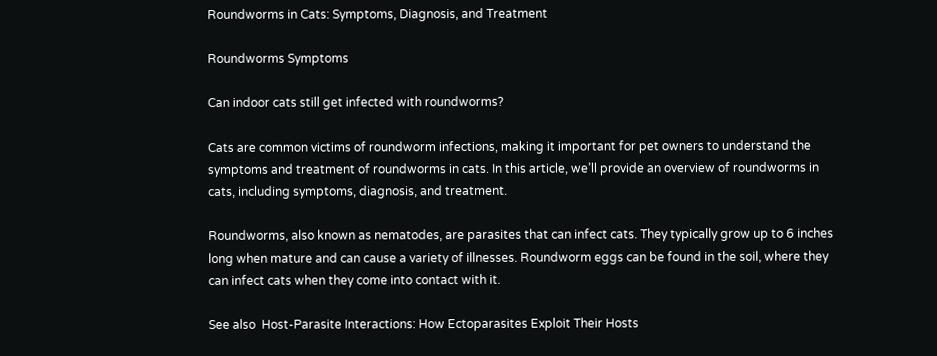Roundworms in Cats: Symptoms, Diagnosis, and Treatment

Roundworms Symptoms

Can indoor cats still get infected with roundworms?

Cats are common victims of roundworm infections, making it important for pet owners to understand the symptoms and treatment of roundworms in cats. In this article, we’ll provide an overview of roundworms in cats, including symptoms, diagnosis, and treatment.

Roundworms, also known as nematodes, are parasites that can infect cats. They typically grow up to 6 inches long when mature and can cause a variety of illnesses. Roundworm eggs can be found in the soil, where they can infect cats when they come into contact with it.

See also  Host-Parasite Interactions: How Ectoparasites Exploit Their Hosts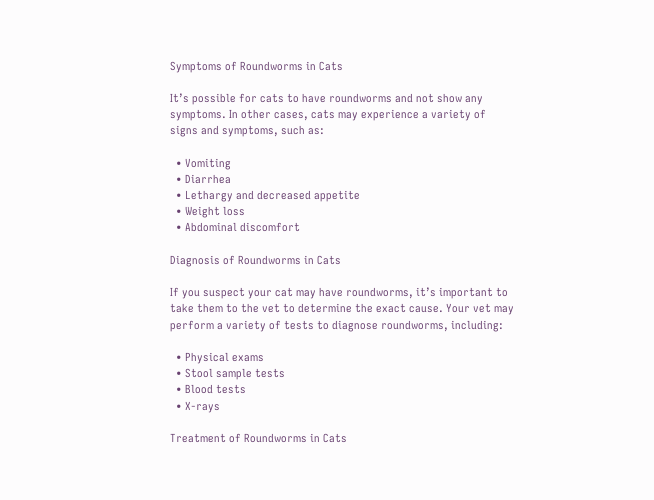Symptoms of Roundworms in Cats

It’s possible for cats to have roundworms and not show any symptoms. In other cases, cats may experience a variety of signs and symptoms, such as:

  • Vomiting
  • Diarrhea
  • Lethargy and decreased appetite
  • Weight loss
  • Abdominal discomfort

Diagnosis of Roundworms in Cats

If you suspect your cat may have roundworms, it’s important to take them to the vet to determine the exact cause. Your vet may perform a variety of tests to diagnose roundworms, including:

  • Physical exams
  • Stool sample tests
  • Blood tests
  • X-rays

Treatment of Roundworms in Cats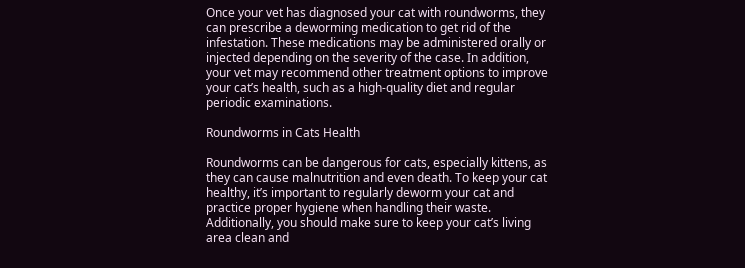Once your vet has diagnosed your cat with roundworms, they can prescribe a deworming medication to get rid of the infestation. These medications may be administered orally or injected depending on the severity of the case. In addition, your vet may recommend other treatment options to improve your cat’s health, such as a high-quality diet and regular periodic examinations.

Roundworms in Cats Health

Roundworms can be dangerous for cats, especially kittens, as they can cause malnutrition and even death. To keep your cat healthy, it’s important to regularly deworm your cat and practice proper hygiene when handling their waste. Additionally, you should make sure to keep your cat’s living area clean and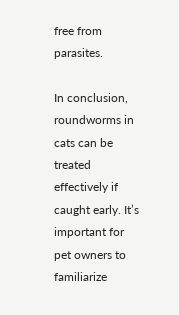free from parasites.

In conclusion, roundworms in cats can be treated effectively if caught early. It’s important for pet owners to familiarize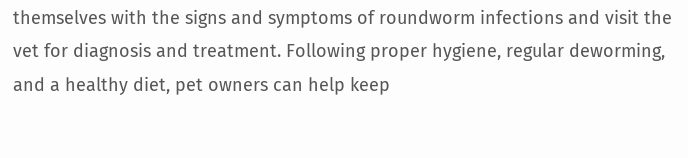themselves with the signs and symptoms of roundworm infections and visit the vet for diagnosis and treatment. Following proper hygiene, regular deworming, and a healthy diet, pet owners can help keep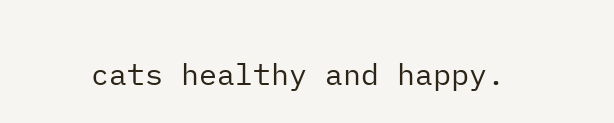cats healthy and happy.